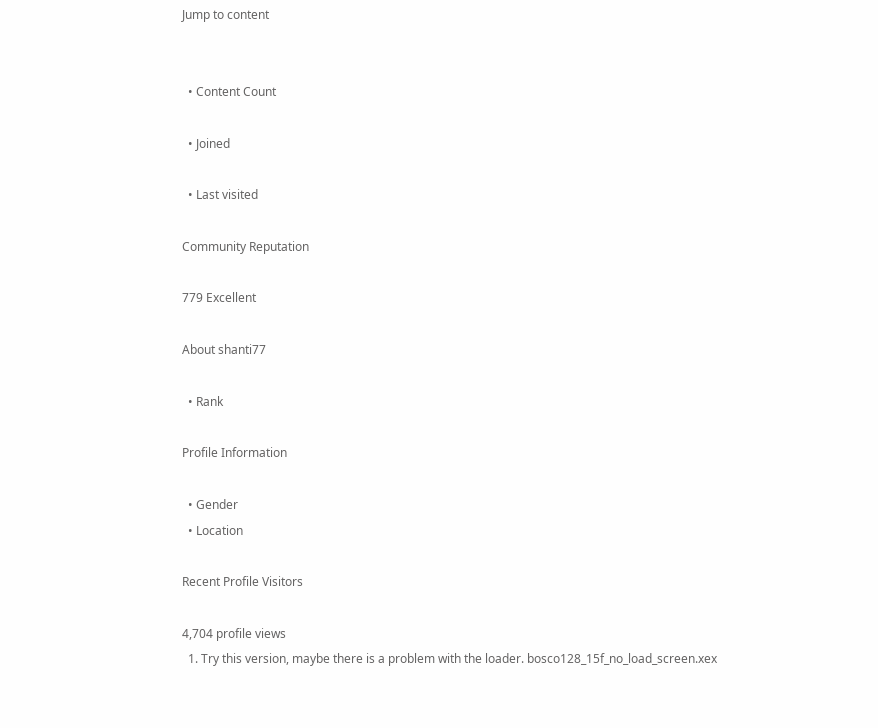Jump to content


  • Content Count

  • Joined

  • Last visited

Community Reputation

779 Excellent

About shanti77

  • Rank

Profile Information

  • Gender
  • Location

Recent Profile Visitors

4,704 profile views
  1. Try this version, maybe there is a problem with the loader. bosco128_15f_no_load_screen.xex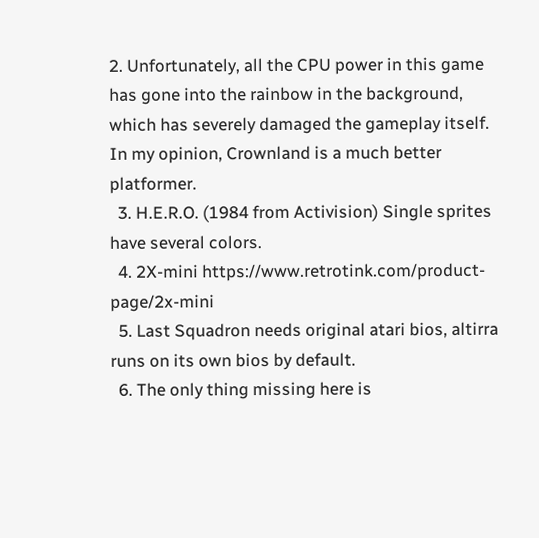2. Unfortunately, all the CPU power in this game has gone into the rainbow in the background, which has severely damaged the gameplay itself. In my opinion, Crownland is a much better platformer.
  3. H.E.R.O. (1984 from Activision) Single sprites have several colors.
  4. 2X-mini https://www.retrotink.com/product-page/2x-mini
  5. Last Squadron needs original atari bios, altirra runs on its own bios by default.
  6. The only thing missing here is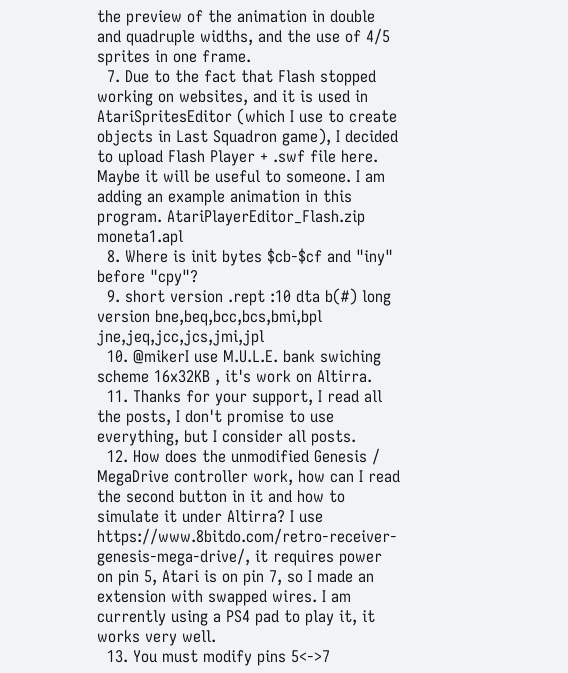the preview of the animation in double and quadruple widths, and the use of 4/5 sprites in one frame.
  7. Due to the fact that Flash stopped working on websites, and it is used in AtariSpritesEditor (which I use to create objects in Last Squadron game), I decided to upload Flash Player + .swf file here. Maybe it will be useful to someone. I am adding an example animation in this program. AtariPlayerEditor_Flash.zip moneta1.apl
  8. Where is init bytes $cb-$cf and "iny" before "cpy"?
  9. short version .rept :10 dta b(#) long version bne,beq,bcc,bcs,bmi,bpl jne,jeq,jcc,jcs,jmi,jpl
  10. @mikerI use M.U.L.E. bank swiching scheme 16x32KB , it's work on Altirra.
  11. Thanks for your support, I read all the posts, I don't promise to use everything, but I consider all posts.
  12. How does the unmodified Genesis / MegaDrive controller work, how can I read the second button in it and how to simulate it under Altirra? I use https://www.8bitdo.com/retro-receiver-genesis-mega-drive/, it requires power on pin 5, Atari is on pin 7, so I made an extension with swapped wires. I am currently using a PS4 pad to play it, it works very well.
  13. You must modify pins 5<->7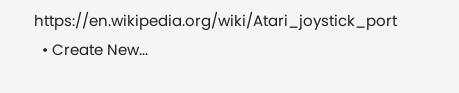https://en.wikipedia.org/wiki/Atari_joystick_port
  • Create New...